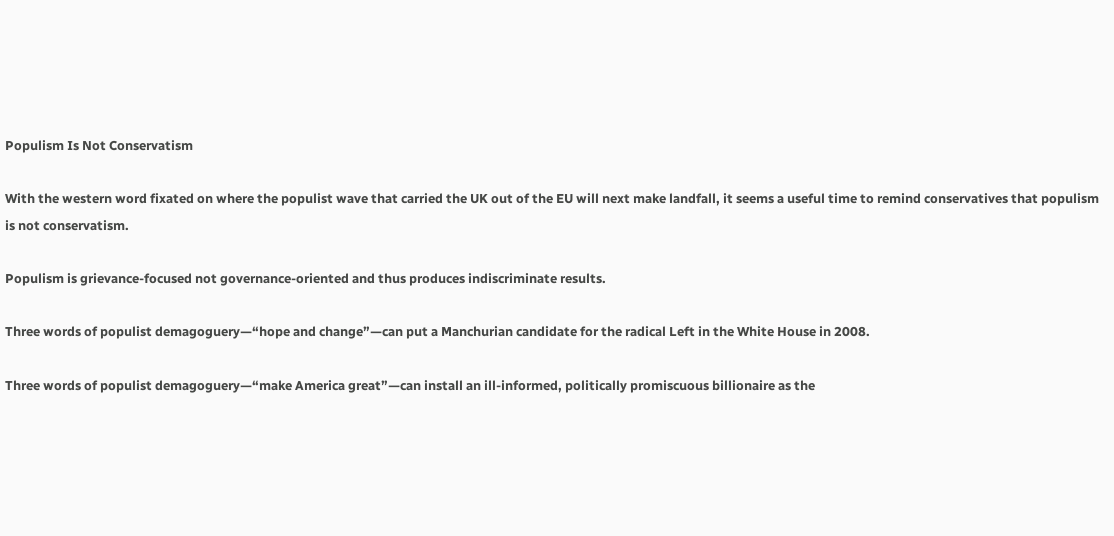Populism Is Not Conservatism

With the western word fixated on where the populist wave that carried the UK out of the EU will next make landfall, it seems a useful time to remind conservatives that populism is not conservatism.

Populism is grievance-focused not governance-oriented and thus produces indiscriminate results.

Three words of populist demagoguery—“hope and change”—can put a Manchurian candidate for the radical Left in the White House in 2008.

Three words of populist demagoguery—“make America great”—can install an ill-informed, politically promiscuous billionaire as the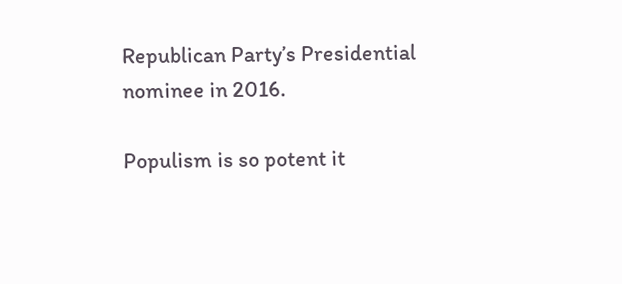Republican Party’s Presidential nominee in 2016.

Populism is so potent it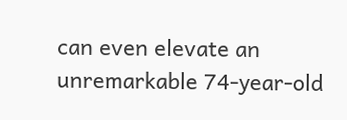can even elevate an unremarkable 74-year-old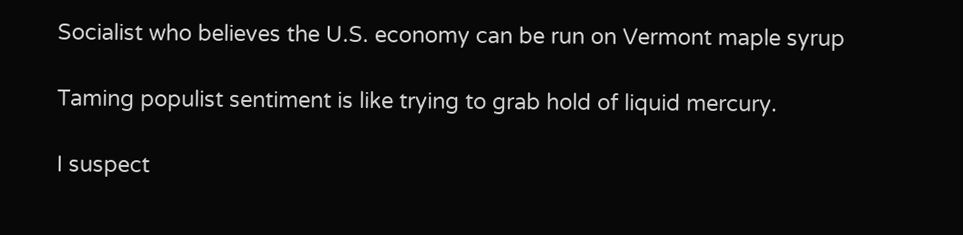Socialist who believes the U.S. economy can be run on Vermont maple syrup

Taming populist sentiment is like trying to grab hold of liquid mercury.

I suspect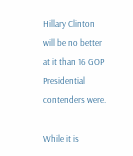Hillary Clinton will be no better at it than 16 GOP Presidential contenders were.

While it is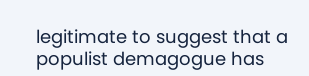legitimate to suggest that a populist demagogue has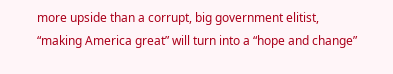more upside than a corrupt, big government elitist, “making America great” will turn into a “hope and change”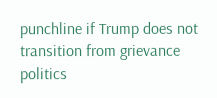punchline if Trump does not transition from grievance politics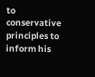to conservative principles to inform his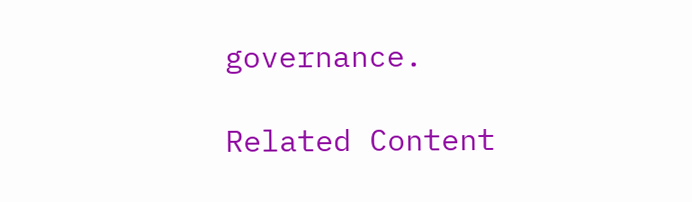governance.

Related Content